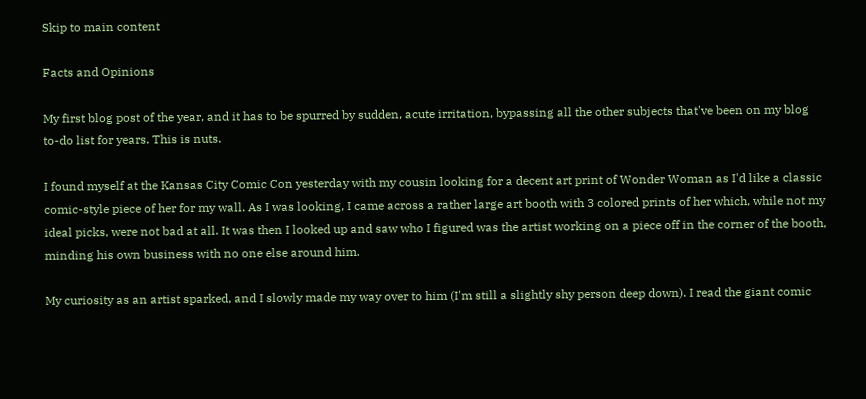Skip to main content

Facts and Opinions

My first blog post of the year, and it has to be spurred by sudden, acute irritation, bypassing all the other subjects that've been on my blog to-do list for years. This is nuts.

I found myself at the Kansas City Comic Con yesterday with my cousin looking for a decent art print of Wonder Woman as I'd like a classic comic-style piece of her for my wall. As I was looking, I came across a rather large art booth with 3 colored prints of her which, while not my ideal picks, were not bad at all. It was then I looked up and saw who I figured was the artist working on a piece off in the corner of the booth, minding his own business with no one else around him.

My curiosity as an artist sparked, and I slowly made my way over to him (I'm still a slightly shy person deep down). I read the giant comic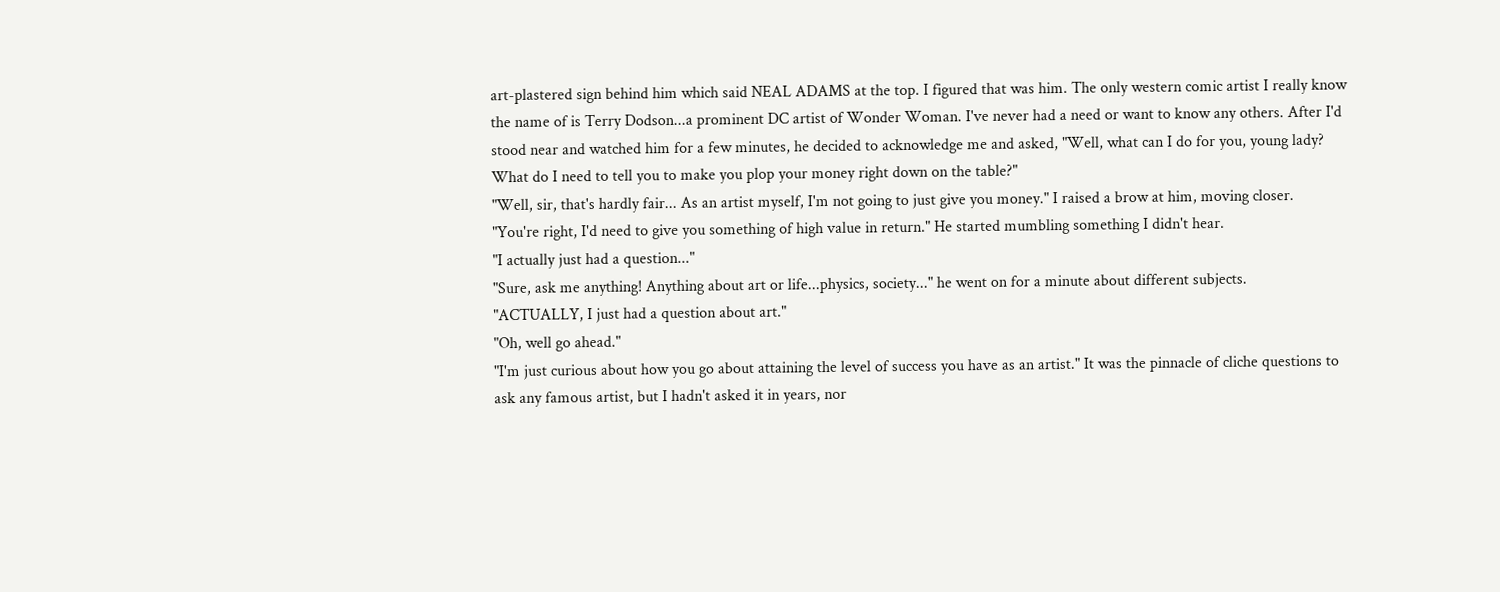art-plastered sign behind him which said NEAL ADAMS at the top. I figured that was him. The only western comic artist I really know the name of is Terry Dodson...a prominent DC artist of Wonder Woman. I've never had a need or want to know any others. After I'd stood near and watched him for a few minutes, he decided to acknowledge me and asked, "Well, what can I do for you, young lady? What do I need to tell you to make you plop your money right down on the table?"
"Well, sir, that's hardly fair... As an artist myself, I'm not going to just give you money." I raised a brow at him, moving closer.
"You're right, I'd need to give you something of high value in return." He started mumbling something I didn't hear.
"I actually just had a question..."
"Sure, ask me anything! Anything about art or life...physics, society..." he went on for a minute about different subjects.
"ACTUALLY, I just had a question about art."
"Oh, well go ahead."
"I'm just curious about how you go about attaining the level of success you have as an artist." It was the pinnacle of cliche questions to ask any famous artist, but I hadn't asked it in years, nor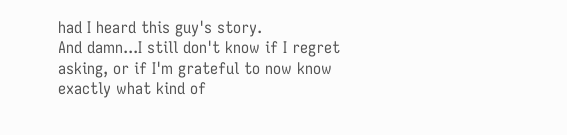had I heard this guy's story.
And damn...I still don't know if I regret asking, or if I'm grateful to now know exactly what kind of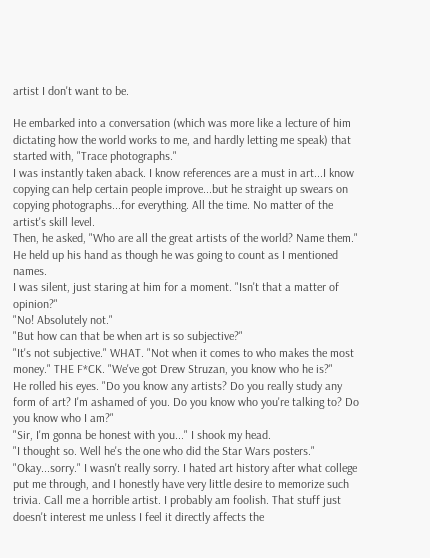artist I don't want to be.

He embarked into a conversation (which was more like a lecture of him dictating how the world works to me, and hardly letting me speak) that started with, "Trace photographs."
I was instantly taken aback. I know references are a must in art...I know copying can help certain people improve...but he straight up swears on copying photographs...for everything. All the time. No matter of the artist's skill level.
Then, he asked, "Who are all the great artists of the world? Name them." He held up his hand as though he was going to count as I mentioned names.
I was silent, just staring at him for a moment. "Isn't that a matter of opinion?"
"No! Absolutely not."
"But how can that be when art is so subjective?"
"It's not subjective." WHAT. "Not when it comes to who makes the most money." THE F*CK. "We've got Drew Struzan, you know who he is?"
He rolled his eyes. "Do you know any artists? Do you really study any form of art? I'm ashamed of you. Do you know who you're talking to? Do you know who I am?"
"Sir, I'm gonna be honest with you..." I shook my head.
"I thought so. Well he's the one who did the Star Wars posters."
"Okay...sorry." I wasn't really sorry. I hated art history after what college put me through, and I honestly have very little desire to memorize such trivia. Call me a horrible artist. I probably am foolish. That stuff just doesn't interest me unless I feel it directly affects the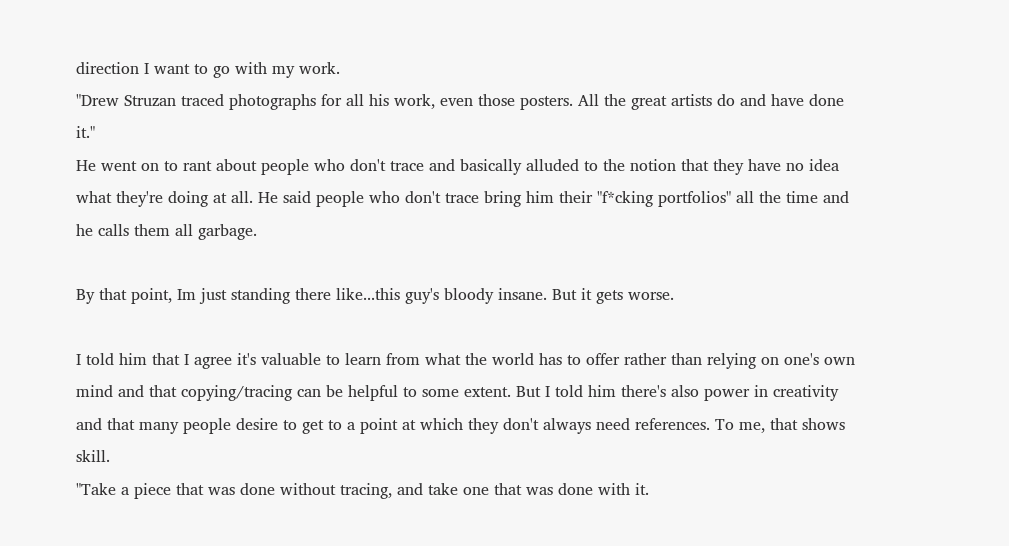direction I want to go with my work.
"Drew Struzan traced photographs for all his work, even those posters. All the great artists do and have done it."
He went on to rant about people who don't trace and basically alluded to the notion that they have no idea what they're doing at all. He said people who don't trace bring him their "f*cking portfolios" all the time and he calls them all garbage.

By that point, Im just standing there like...this guy's bloody insane. But it gets worse.

I told him that I agree it's valuable to learn from what the world has to offer rather than relying on one's own mind and that copying/tracing can be helpful to some extent. But I told him there's also power in creativity and that many people desire to get to a point at which they don't always need references. To me, that shows skill.
"Take a piece that was done without tracing, and take one that was done with it.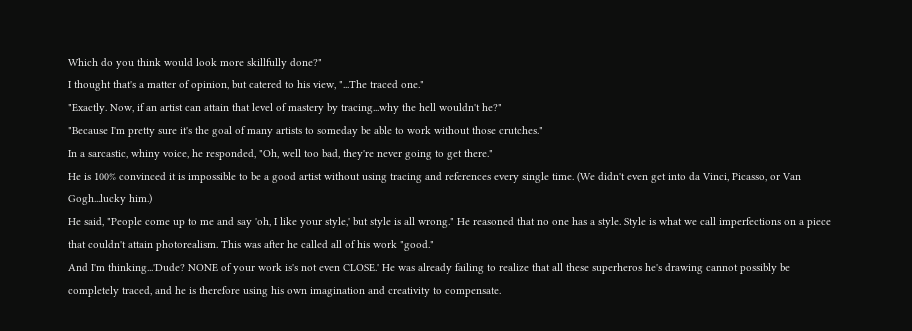Which do you think would look more skillfully done?"
I thought that's a matter of opinion, but catered to his view, "...The traced one."
"Exactly. Now, if an artist can attain that level of mastery by tracing...why the hell wouldn't he?"
"Because I'm pretty sure it's the goal of many artists to someday be able to work without those crutches."
In a sarcastic, whiny voice, he responded, "Oh, well too bad, they're never going to get there."
He is 100% convinced it is impossible to be a good artist without using tracing and references every single time. (We didn't even get into da Vinci, Picasso, or Van Gogh...lucky him.)
He said, "People come up to me and say 'oh, I like your style,' but style is all wrong." He reasoned that no one has a style. Style is what we call imperfections on a piece that couldn't attain photorealism. This was after he called all of his work "good."
And I'm thinking...'Dude? NONE of your work is's not even CLOSE.' He was already failing to realize that all these superheros he's drawing cannot possibly be completely traced, and he is therefore using his own imagination and creativity to compensate.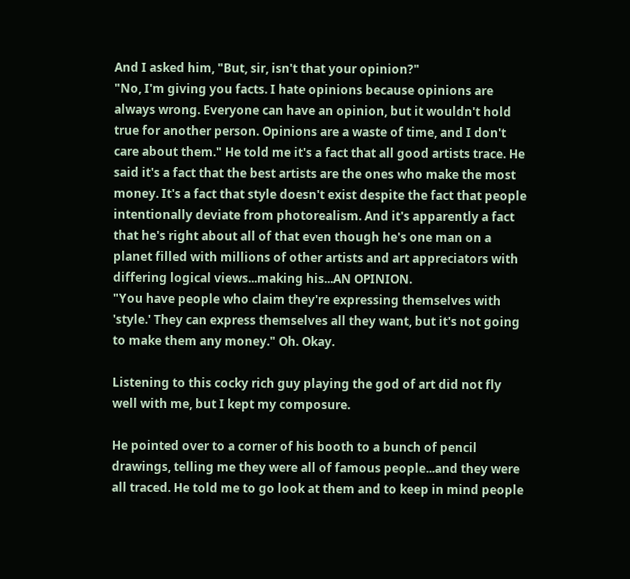And I asked him, "But, sir, isn't that your opinion?"
"No, I'm giving you facts. I hate opinions because opinions are always wrong. Everyone can have an opinion, but it wouldn't hold true for another person. Opinions are a waste of time, and I don't care about them." He told me it's a fact that all good artists trace. He said it's a fact that the best artists are the ones who make the most money. It's a fact that style doesn't exist despite the fact that people intentionally deviate from photorealism. And it's apparently a fact that he's right about all of that even though he's one man on a planet filled with millions of other artists and art appreciators with differing logical views...making his...AN OPINION.
"You have people who claim they're expressing themselves with 'style.' They can express themselves all they want, but it's not going to make them any money." Oh. Okay.

Listening to this cocky rich guy playing the god of art did not fly well with me, but I kept my composure.

He pointed over to a corner of his booth to a bunch of pencil drawings, telling me they were all of famous people...and they were all traced. He told me to go look at them and to keep in mind people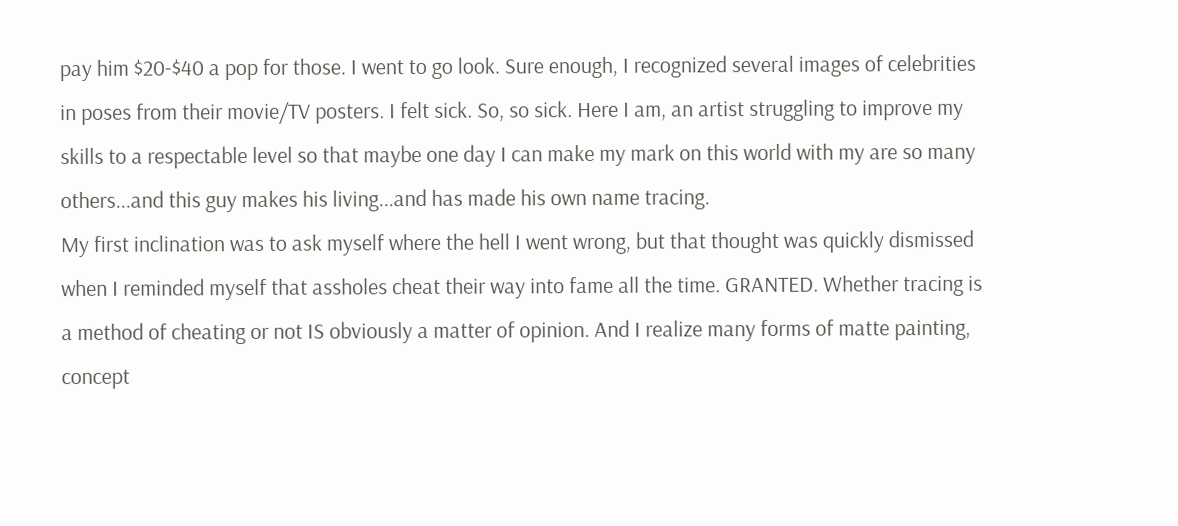pay him $20-$40 a pop for those. I went to go look. Sure enough, I recognized several images of celebrities in poses from their movie/TV posters. I felt sick. So, so sick. Here I am, an artist struggling to improve my skills to a respectable level so that maybe one day I can make my mark on this world with my are so many others...and this guy makes his living...and has made his own name tracing.
My first inclination was to ask myself where the hell I went wrong, but that thought was quickly dismissed when I reminded myself that assholes cheat their way into fame all the time. GRANTED. Whether tracing is a method of cheating or not IS obviously a matter of opinion. And I realize many forms of matte painting, concept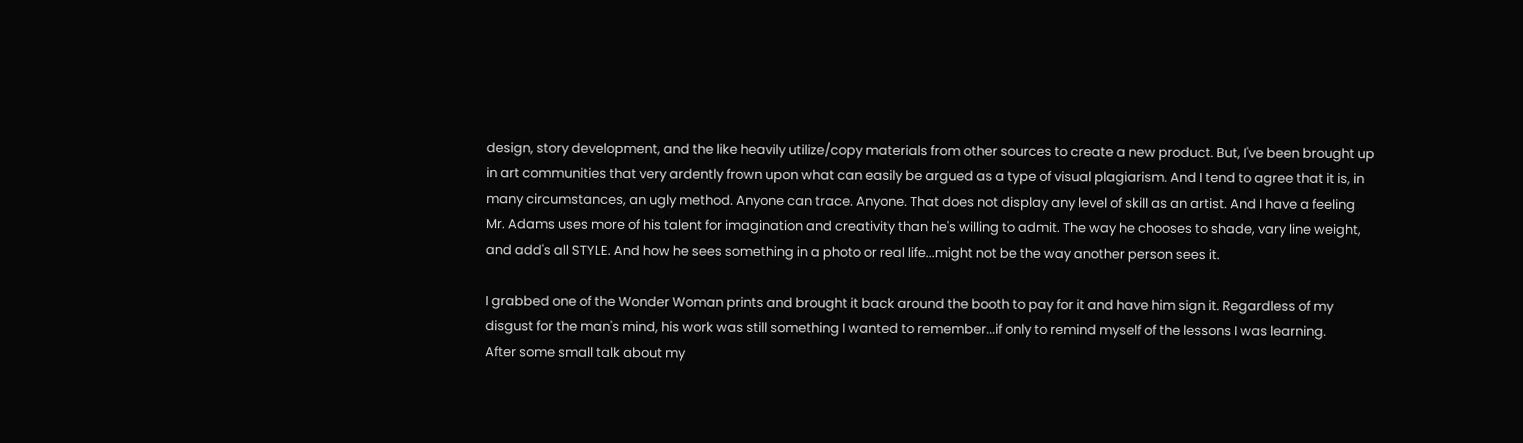design, story development, and the like heavily utilize/copy materials from other sources to create a new product. But, I've been brought up in art communities that very ardently frown upon what can easily be argued as a type of visual plagiarism. And I tend to agree that it is, in many circumstances, an ugly method. Anyone can trace. Anyone. That does not display any level of skill as an artist. And I have a feeling Mr. Adams uses more of his talent for imagination and creativity than he's willing to admit. The way he chooses to shade, vary line weight, and add's all STYLE. And how he sees something in a photo or real life...might not be the way another person sees it.

I grabbed one of the Wonder Woman prints and brought it back around the booth to pay for it and have him sign it. Regardless of my disgust for the man's mind, his work was still something I wanted to remember...if only to remind myself of the lessons I was learning.
After some small talk about my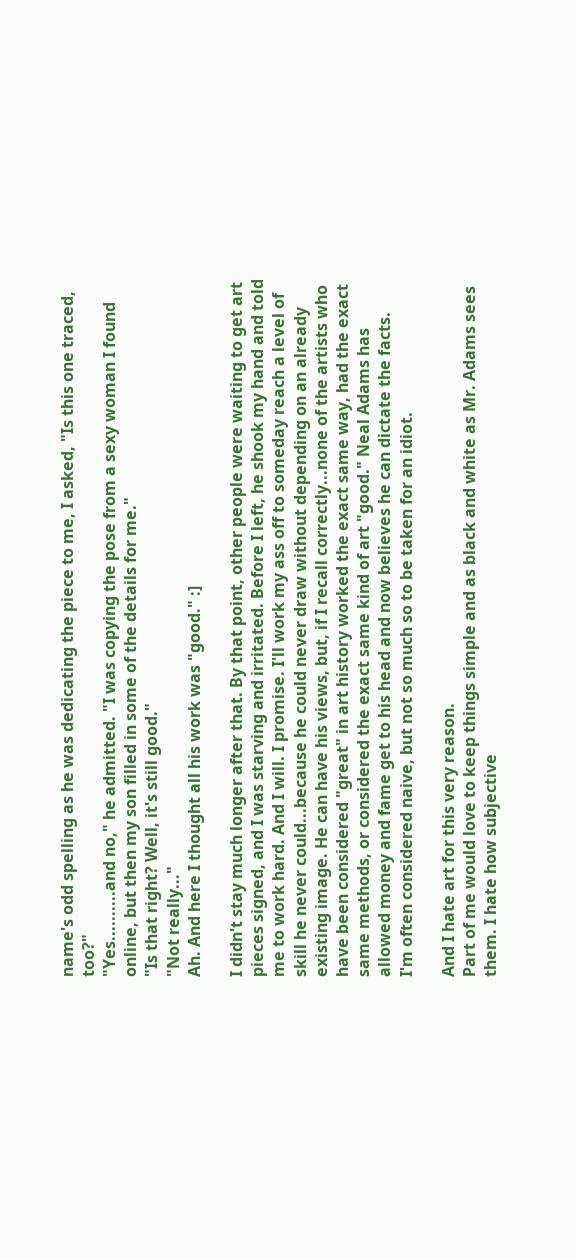name's odd spelling as he was dedicating the piece to me, I asked, "Is this one traced, too?"
"Yes..........and no," he admitted. "I was copying the pose from a sexy woman I found online, but then my son filled in some of the details for me."
"Is that right? Well, it's still good."
"Not really..."
Ah. And here I thought all his work was "good." :]

I didn't stay much longer after that. By that point, other people were waiting to get art pieces signed, and I was starving and irritated. Before I left, he shook my hand and told me to work hard. And I will. I promise. I'll work my ass off to someday reach a level of skill he never could...because he could never draw without depending on an already existing image. He can have his views, but, if I recall correctly...none of the artists who have been considered "great" in art history worked the exact same way, had the exact same methods, or considered the exact same kind of art "good." Neal Adams has allowed money and fame get to his head and now believes he can dictate the facts.
I'm often considered naive, but not so much so to be taken for an idiot.

And I hate art for this very reason.
Part of me would love to keep things simple and as black and white as Mr. Adams sees them. I hate how subjective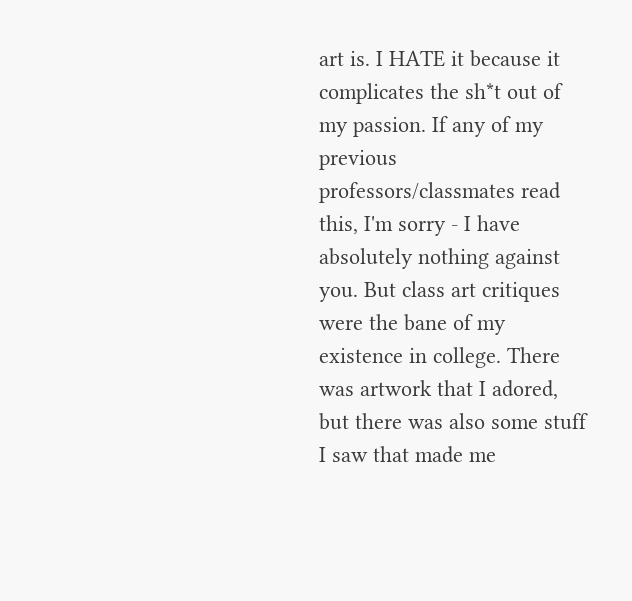art is. I HATE it because it complicates the sh*t out of my passion. If any of my previous professors/classmates read this, I'm sorry - I have absolutely nothing against you. But class art critiques were the bane of my existence in college. There was artwork that I adored, but there was also some stuff I saw that made me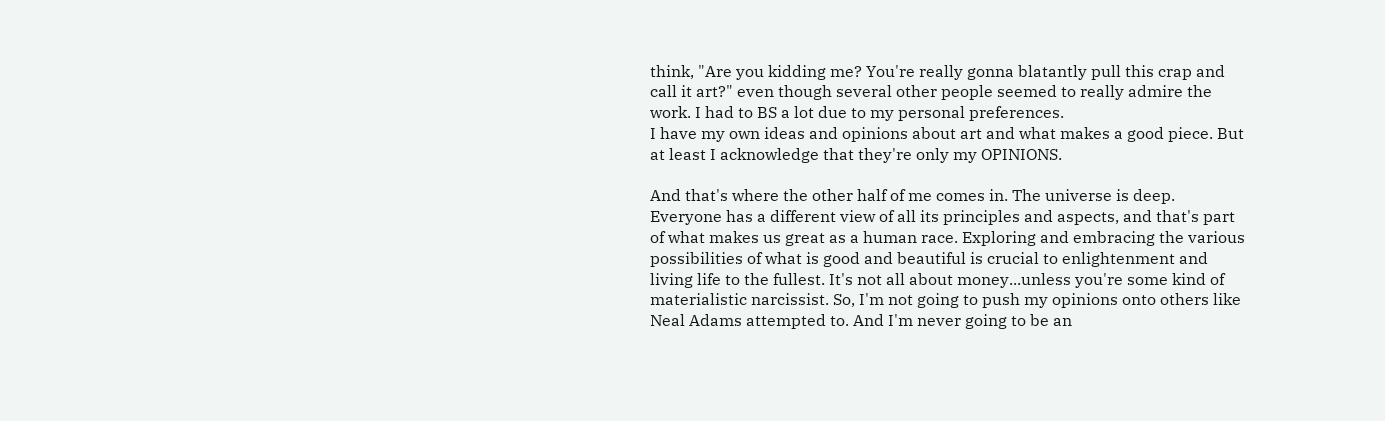think, "Are you kidding me? You're really gonna blatantly pull this crap and call it art?" even though several other people seemed to really admire the work. I had to BS a lot due to my personal preferences.
I have my own ideas and opinions about art and what makes a good piece. But at least I acknowledge that they're only my OPINIONS.

And that's where the other half of me comes in. The universe is deep. Everyone has a different view of all its principles and aspects, and that's part of what makes us great as a human race. Exploring and embracing the various possibilities of what is good and beautiful is crucial to enlightenment and living life to the fullest. It's not all about money...unless you're some kind of materialistic narcissist. So, I'm not going to push my opinions onto others like Neal Adams attempted to. And I'm never going to be an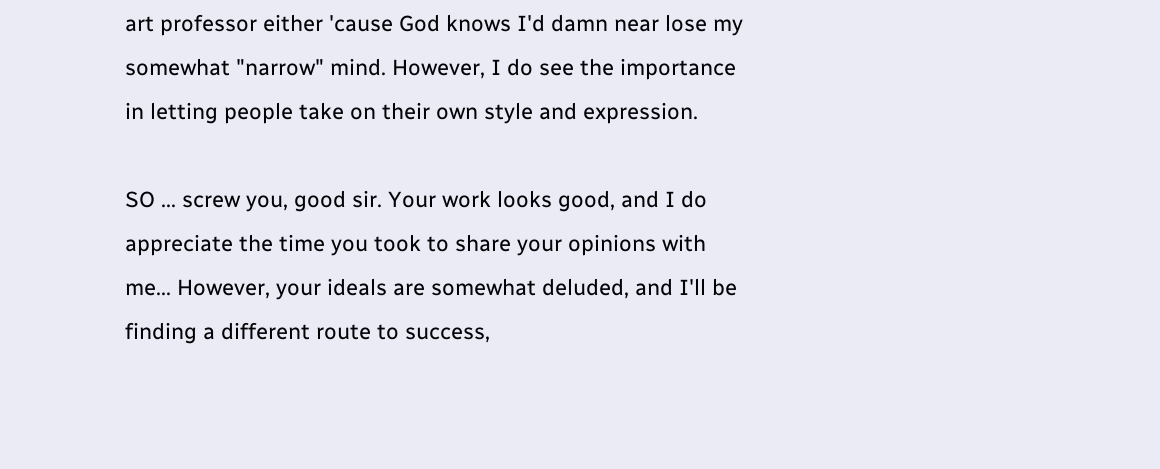art professor either 'cause God knows I'd damn near lose my somewhat "narrow" mind. However, I do see the importance in letting people take on their own style and expression.

SO ... screw you, good sir. Your work looks good, and I do appreciate the time you took to share your opinions with me... However, your ideals are somewhat deluded, and I'll be finding a different route to success,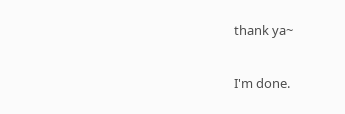thank ya~

I'm done.